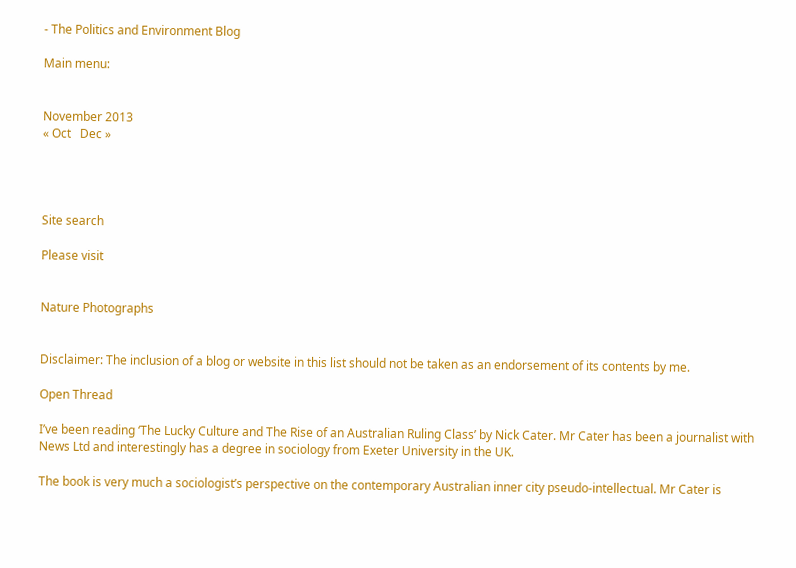- The Politics and Environment Blog

Main menu:


November 2013
« Oct   Dec »




Site search

Please visit


Nature Photographs


Disclaimer: The inclusion of a blog or website in this list should not be taken as an endorsement of its contents by me.

Open Thread

I’ve been reading ‘The Lucky Culture and The Rise of an Australian Ruling Class’ by Nick Cater. Mr Cater has been a journalist with News Ltd and interestingly has a degree in sociology from Exeter University in the UK.

The book is very much a sociologist’s perspective on the contemporary Australian inner city pseudo-intellectual. Mr Cater is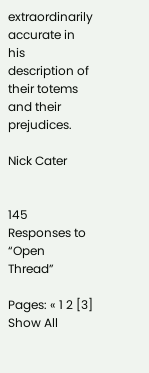extraordinarily accurate in his description of their totems and their prejudices.

Nick Cater


145 Responses to “Open Thread”

Pages: « 1 2 [3] Show All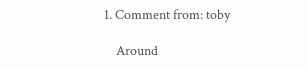1. Comment from: toby

    Around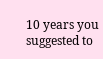10 years you suggested to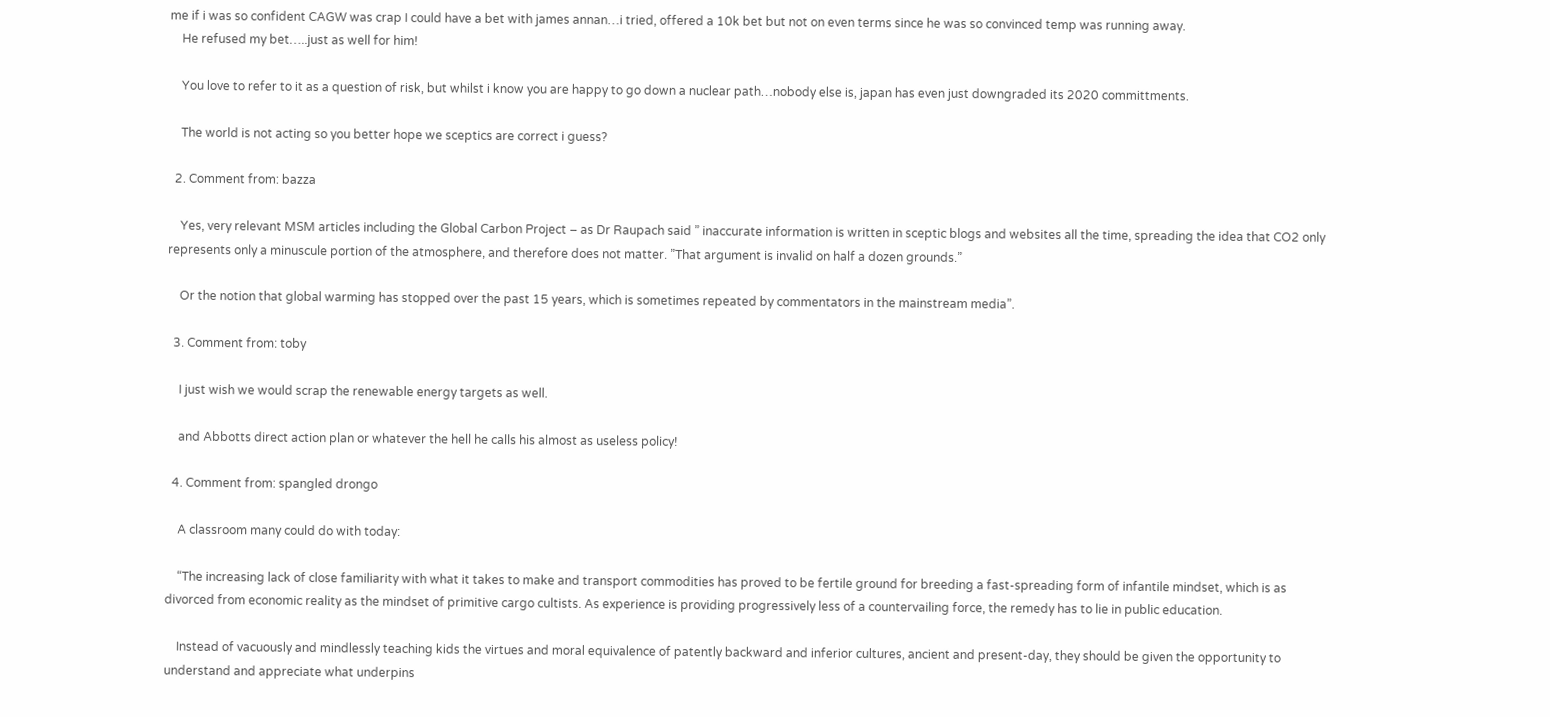me if i was so confident CAGW was crap I could have a bet with james annan…i tried, offered a 10k bet but not on even terms since he was so convinced temp was running away.
    He refused my bet…..just as well for him!

    You love to refer to it as a question of risk, but whilst i know you are happy to go down a nuclear path…nobody else is, japan has even just downgraded its 2020 committments.

    The world is not acting so you better hope we sceptics are correct i guess?

  2. Comment from: bazza

    Yes, very relevant MSM articles including the Global Carbon Project – as Dr Raupach said ” inaccurate information is written in sceptic blogs and websites all the time, spreading the idea that CO2 only represents only a minuscule portion of the atmosphere, and therefore does not matter. ”That argument is invalid on half a dozen grounds.”

    Or the notion that global warming has stopped over the past 15 years, which is sometimes repeated by commentators in the mainstream media”.

  3. Comment from: toby

    I just wish we would scrap the renewable energy targets as well.

    and Abbotts direct action plan or whatever the hell he calls his almost as useless policy!

  4. Comment from: spangled drongo

    A classroom many could do with today:

    “The increasing lack of close familiarity with what it takes to make and transport commodities has proved to be fertile ground for breeding a fast-spreading form of infantile mindset, which is as divorced from economic reality as the mindset of primitive cargo cultists. As experience is providing progressively less of a countervailing force, the remedy has to lie in public education.

    Instead of vacuously and mindlessly teaching kids the virtues and moral equivalence of patently backward and inferior cultures, ancient and present-day, they should be given the opportunity to understand and appreciate what underpins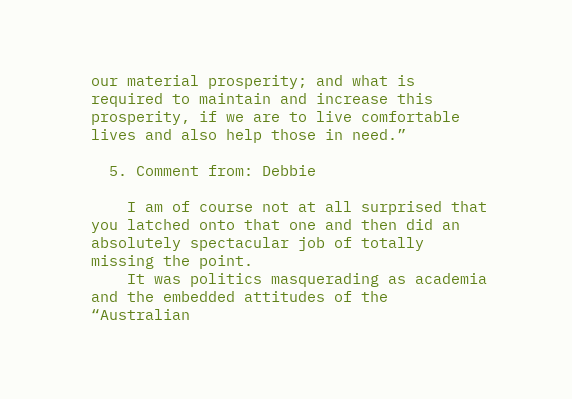our material prosperity; and what is required to maintain and increase this prosperity, if we are to live comfortable lives and also help those in need.”

  5. Comment from: Debbie

    I am of course not at all surprised that you latched onto that one and then did an absolutely spectacular job of totally missing the point.
    It was politics masquerading as academia and the embedded attitudes of the “Australian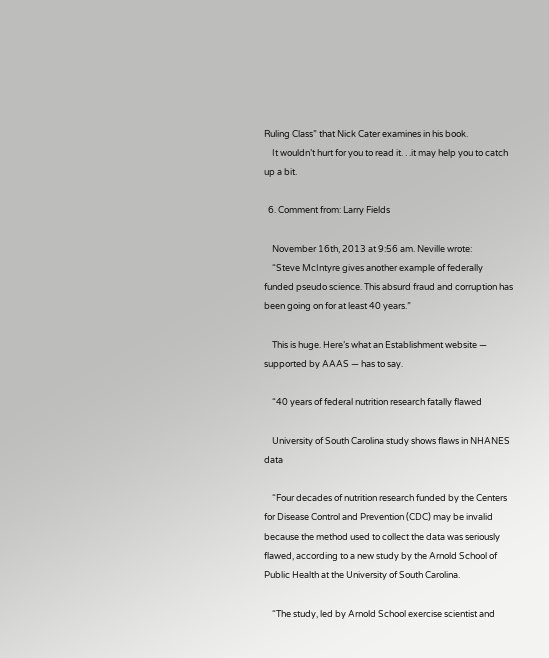Ruling Class” that Nick Cater examines in his book.
    It wouldn’t hurt for you to read it. . .it may help you to catch up a bit.

  6. Comment from: Larry Fields

    November 16th, 2013 at 9:56 am. Neville wrote:
    “Steve McIntyre gives another example of federally funded pseudo science. This absurd fraud and corruption has been going on for at least 40 years.”

    This is huge. Here’s what an Establishment website — supported by AAAS — has to say.

    “40 years of federal nutrition research fatally flawed

    University of South Carolina study shows flaws in NHANES data

    “Four decades of nutrition research funded by the Centers for Disease Control and Prevention (CDC) may be invalid because the method used to collect the data was seriously flawed, according to a new study by the Arnold School of Public Health at the University of South Carolina.

    “The study, led by Arnold School exercise scientist and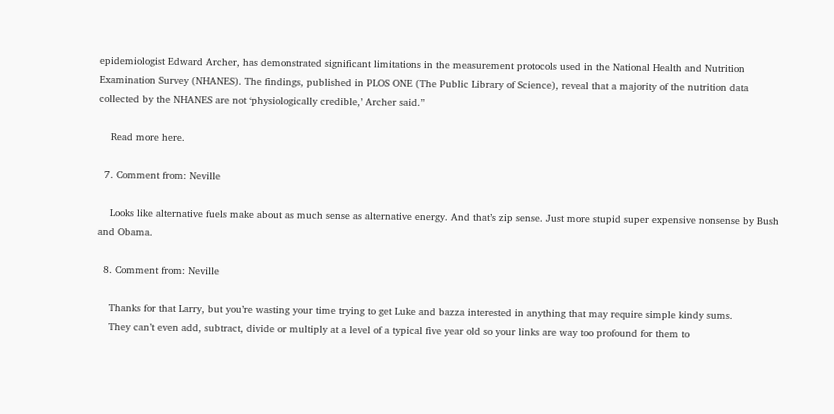epidemiologist Edward Archer, has demonstrated significant limitations in the measurement protocols used in the National Health and Nutrition Examination Survey (NHANES). The findings, published in PLOS ONE (The Public Library of Science), reveal that a majority of the nutrition data collected by the NHANES are not ‘physiologically credible,’ Archer said.”

    Read more here.

  7. Comment from: Neville

    Looks like alternative fuels make about as much sense as alternative energy. And that’s zip sense. Just more stupid super expensive nonsense by Bush and Obama.

  8. Comment from: Neville

    Thanks for that Larry, but you’re wasting your time trying to get Luke and bazza interested in anything that may require simple kindy sums.
    They can’t even add, subtract, divide or multiply at a level of a typical five year old so your links are way too profound for them to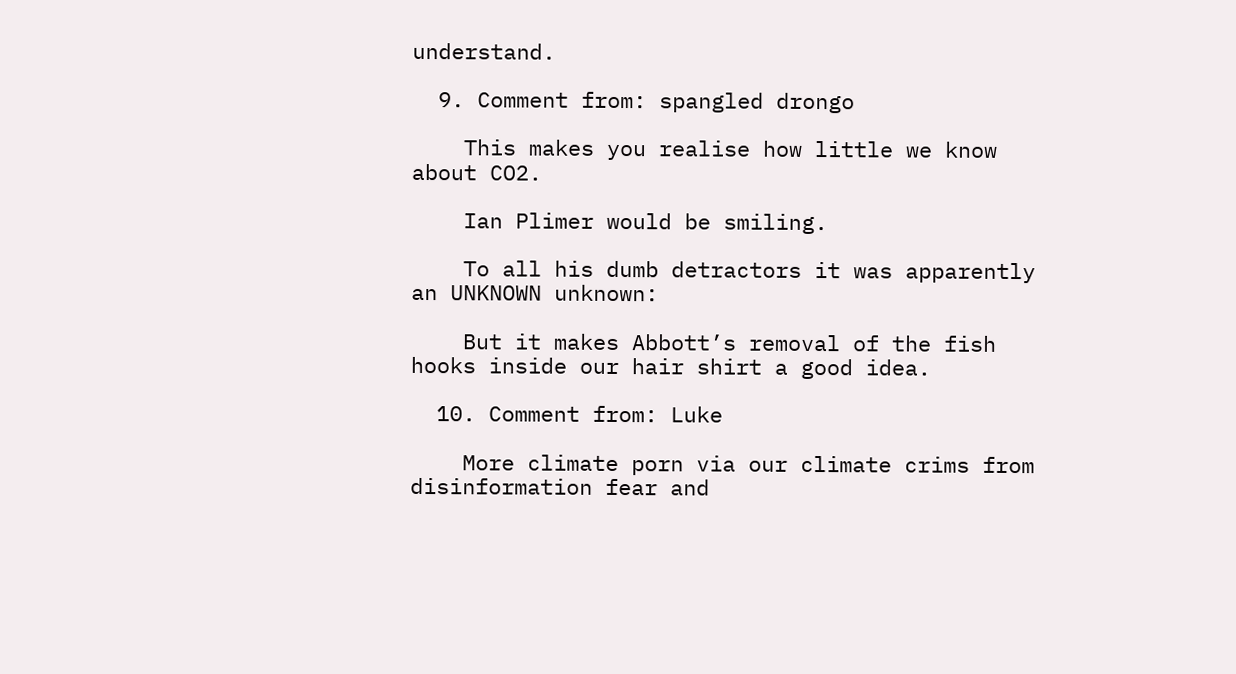understand.

  9. Comment from: spangled drongo

    This makes you realise how little we know about CO2.

    Ian Plimer would be smiling.

    To all his dumb detractors it was apparently an UNKNOWN unknown:

    But it makes Abbott’s removal of the fish hooks inside our hair shirt a good idea.

  10. Comment from: Luke

    More climate porn via our climate crims from disinformation fear and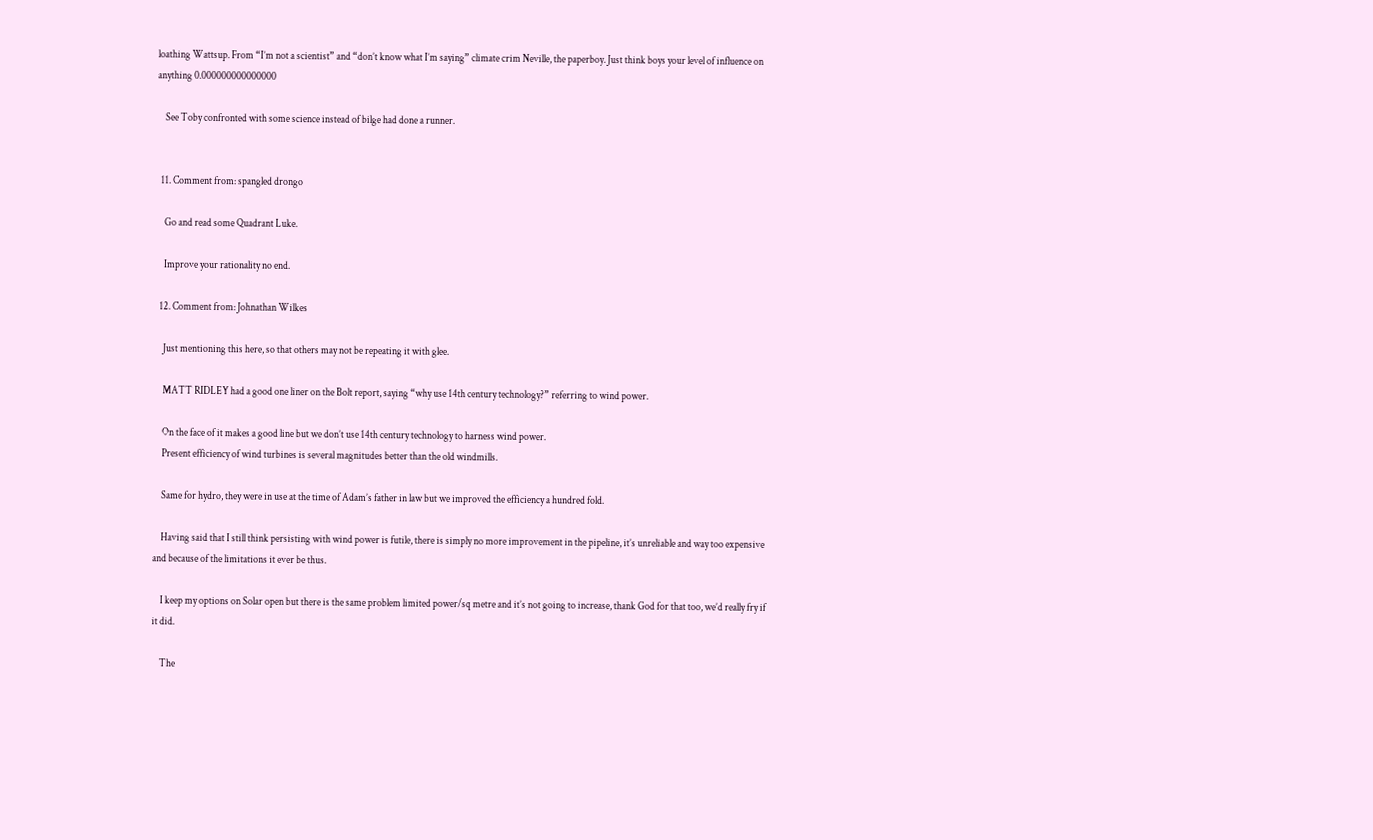loathing Wattsup. From “I’m not a scientist” and “don’t know what I’m saying” climate crim Neville, the paperboy. Just think boys your level of influence on anything 0.000000000000000

    See Toby confronted with some science instead of bilge had done a runner.


  11. Comment from: spangled drongo

    Go and read some Quadrant Luke.

    Improve your rationality no end.

  12. Comment from: Johnathan Wilkes

    Just mentioning this here, so that others may not be repeating it with glee.

    MATT RIDLEY had a good one liner on the Bolt report, saying “why use 14th century technology?” referring to wind power.

    On the face of it makes a good line but we don’t use 14th century technology to harness wind power.
    Present efficiency of wind turbines is several magnitudes better than the old windmills.

    Same for hydro, they were in use at the time of Adam’s father in law but we improved the efficiency a hundred fold.

    Having said that I still think persisting with wind power is futile, there is simply no more improvement in the pipeline, it’s unreliable and way too expensive and because of the limitations it ever be thus.

    I keep my options on Solar open but there is the same problem limited power/sq metre and it’s not going to increase, thank God for that too, we’d really fry if it did.

    The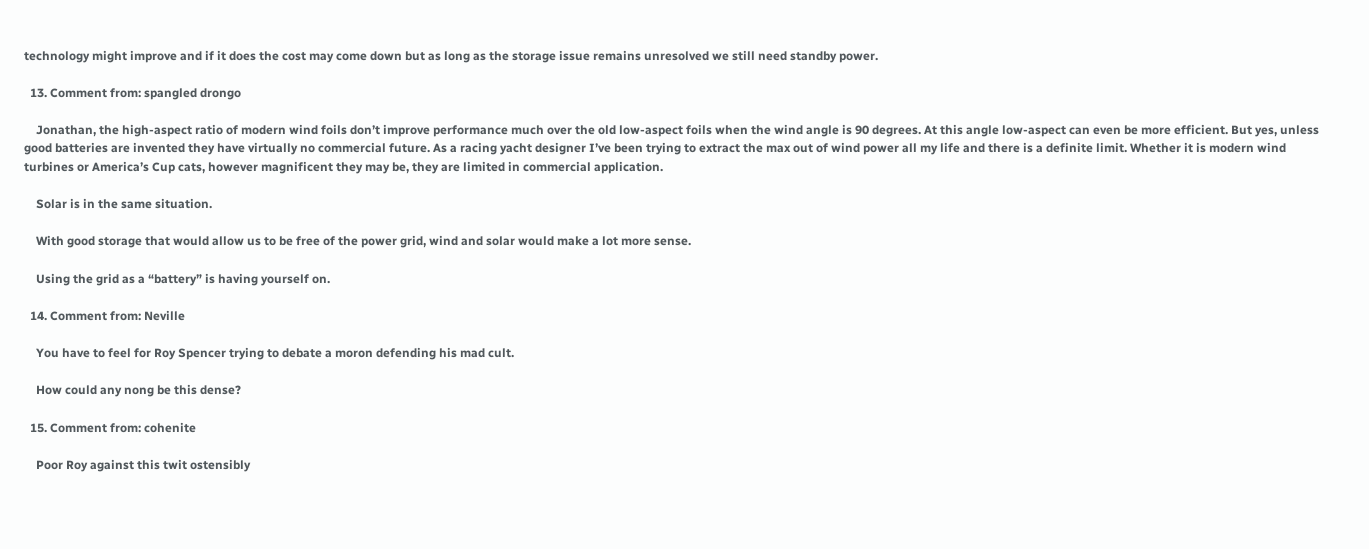technology might improve and if it does the cost may come down but as long as the storage issue remains unresolved we still need standby power.

  13. Comment from: spangled drongo

    Jonathan, the high-aspect ratio of modern wind foils don’t improve performance much over the old low-aspect foils when the wind angle is 90 degrees. At this angle low-aspect can even be more efficient. But yes, unless good batteries are invented they have virtually no commercial future. As a racing yacht designer I’ve been trying to extract the max out of wind power all my life and there is a definite limit. Whether it is modern wind turbines or America’s Cup cats, however magnificent they may be, they are limited in commercial application.

    Solar is in the same situation.

    With good storage that would allow us to be free of the power grid, wind and solar would make a lot more sense.

    Using the grid as a “battery” is having yourself on.

  14. Comment from: Neville

    You have to feel for Roy Spencer trying to debate a moron defending his mad cult.

    How could any nong be this dense?

  15. Comment from: cohenite

    Poor Roy against this twit ostensibly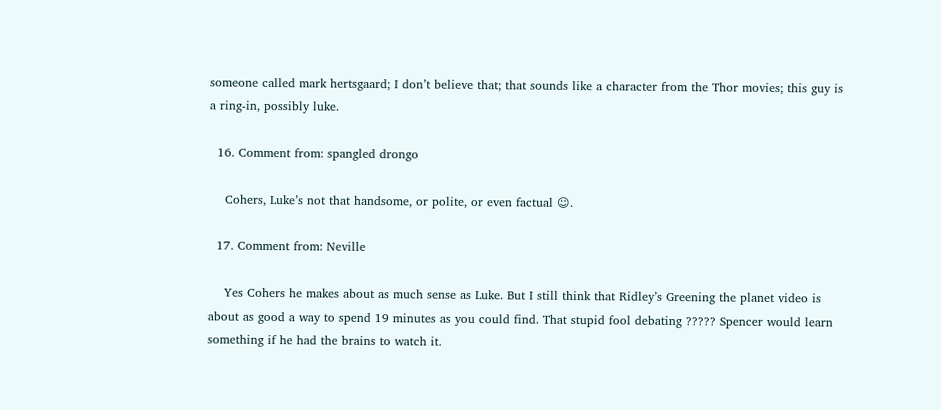someone called mark hertsgaard; I don’t believe that; that sounds like a character from the Thor movies; this guy is a ring-in, possibly luke.

  16. Comment from: spangled drongo

    Cohers, Luke’s not that handsome, or polite, or even factual ☺.

  17. Comment from: Neville

    Yes Cohers he makes about as much sense as Luke. But I still think that Ridley’s Greening the planet video is about as good a way to spend 19 minutes as you could find. That stupid fool debating ????? Spencer would learn something if he had the brains to watch it.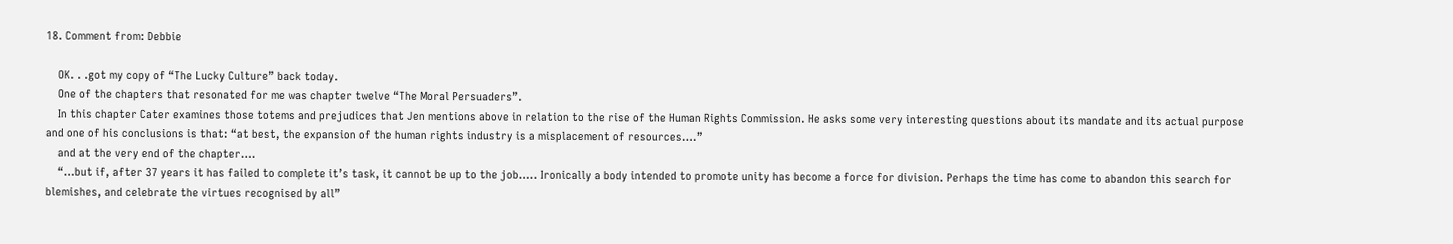18. Comment from: Debbie

    OK. . .got my copy of “The Lucky Culture” back today.
    One of the chapters that resonated for me was chapter twelve “The Moral Persuaders”.
    In this chapter Cater examines those totems and prejudices that Jen mentions above in relation to the rise of the Human Rights Commission. He asks some very interesting questions about its mandate and its actual purpose and one of his conclusions is that: “at best, the expansion of the human rights industry is a misplacement of resources….”
    and at the very end of the chapter….
    “…but if, after 37 years it has failed to complete it’s task, it cannot be up to the job….. Ironically a body intended to promote unity has become a force for division. Perhaps the time has come to abandon this search for blemishes, and celebrate the virtues recognised by all”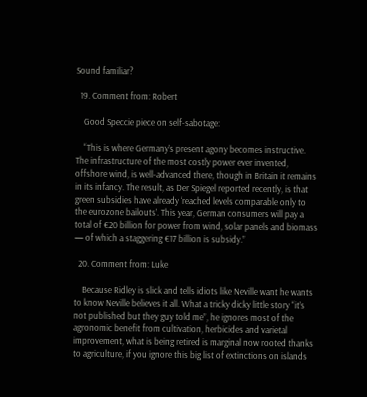Sound familiar?

  19. Comment from: Robert

    Good Speccie piece on self-sabotage:

    “This is where Germany’s present agony becomes instructive. The infrastructure of the most costly power ever invented, offshore wind, is well-advanced there, though in Britain it remains in its infancy. The result, as Der Spiegel reported recently, is that green subsidies have already ‘reached levels comparable only to the eurozone bailouts’. This year, German consumers will pay a total of €20 billion for power from wind, solar panels and biomass — of which a staggering €17 billion is subsidy.”

  20. Comment from: Luke

    Because Ridley is slick and tells idiots like Neville want he wants to know Neville believes it all. What a tricky dicky little story “it’s not published but they guy told me”, he ignores most of the agronomic benefit from cultivation, herbicides and varietal improvement, what is being retired is marginal now rooted thanks to agriculture, if you ignore this big list of extinctions on islands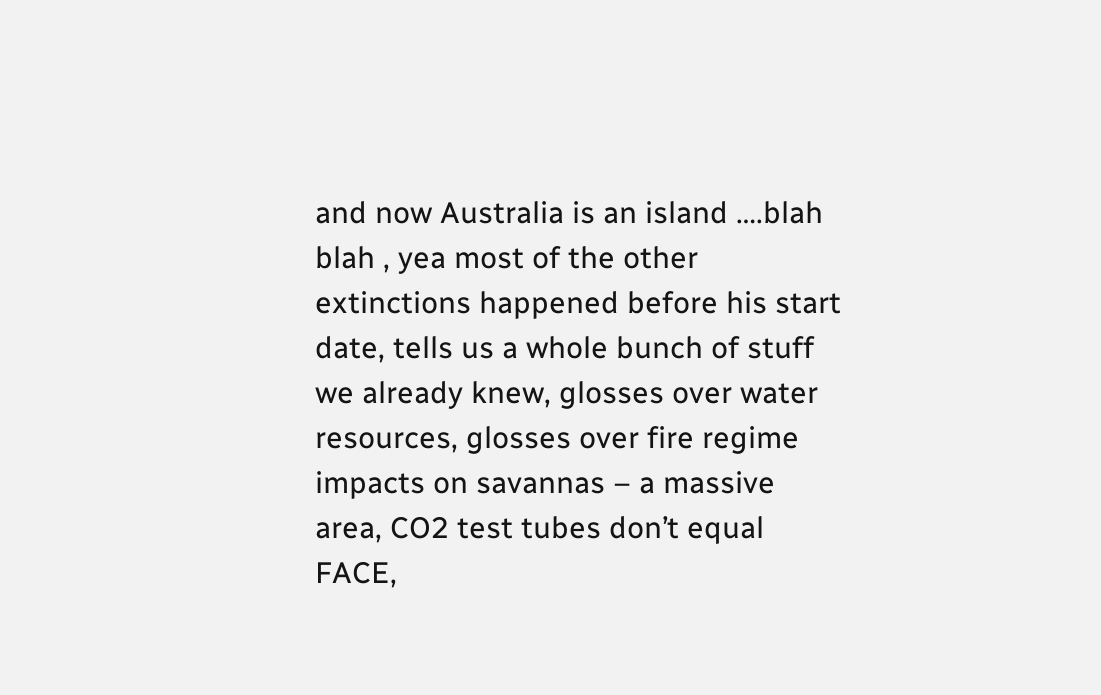and now Australia is an island ….blah blah , yea most of the other extinctions happened before his start date, tells us a whole bunch of stuff we already knew, glosses over water resources, glosses over fire regime impacts on savannas – a massive area, CO2 test tubes don’t equal FACE,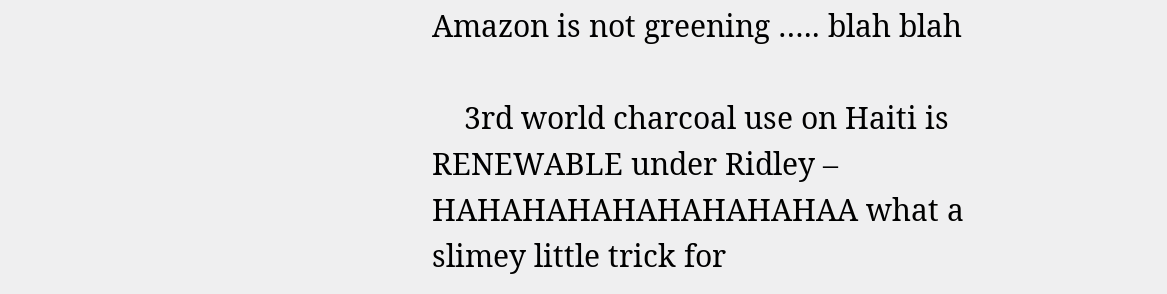Amazon is not greening ….. blah blah

    3rd world charcoal use on Haiti is RENEWABLE under Ridley – HAHAHAHAHAHAHAHAHAA what a slimey little trick for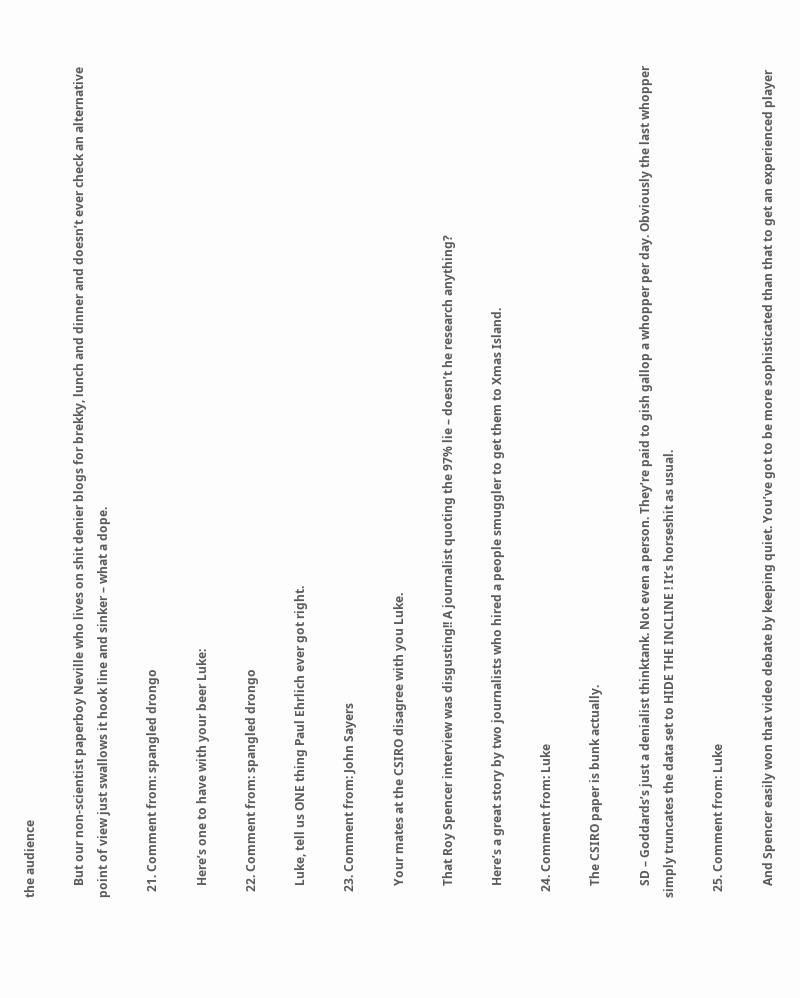the audience

    But our non-scientist paperboy Neville who lives on shit denier blogs for brekky, lunch and dinner and doesn’t ever check an alternative point of view just swallows it hook line and sinker – what a dope.

  21. Comment from: spangled drongo

    Here’s one to have with your beer Luke:

  22. Comment from: spangled drongo

    Luke, tell us ONE thing Paul Ehrlich ever got right.

  23. Comment from: John Sayers

    Your mates at the CSIRO disagree with you Luke.

    That Roy Spencer interview was disgusting!! A journalist quoting the 97% lie – doesn’t he research anything?

    Here’s a great story by two journalists who hired a people smuggler to get them to Xmas Island.

  24. Comment from: Luke

    The CSIRO paper is bunk actually.

    SD – Goddards’s just a denialist thinktank. Not even a person. They’re paid to gish gallop a whopper per day. Obviously the last whopper simply truncates the data set to HIDE THE INCLINE ! It’s horseshit as usual.

  25. Comment from: Luke

    And Spencer easily won that video debate by keeping quiet. You’ve got to be more sophisticated than that to get an experienced player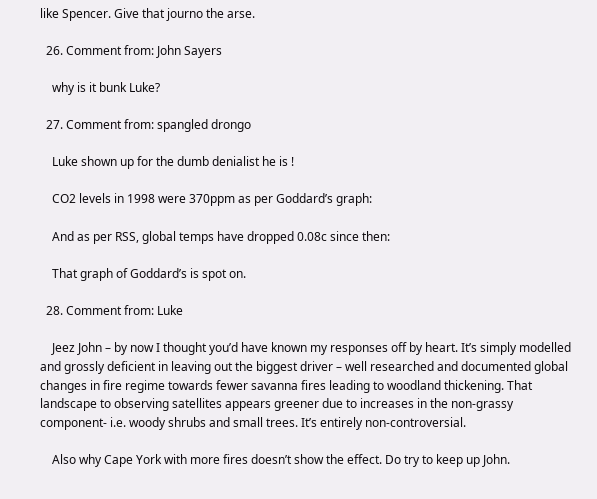like Spencer. Give that journo the arse.

  26. Comment from: John Sayers

    why is it bunk Luke?

  27. Comment from: spangled drongo

    Luke shown up for the dumb denialist he is !

    CO2 levels in 1998 were 370ppm as per Goddard’s graph:

    And as per RSS, global temps have dropped 0.08c since then:

    That graph of Goddard’s is spot on.

  28. Comment from: Luke

    Jeez John – by now I thought you’d have known my responses off by heart. It’s simply modelled and grossly deficient in leaving out the biggest driver – well researched and documented global changes in fire regime towards fewer savanna fires leading to woodland thickening. That landscape to observing satellites appears greener due to increases in the non-grassy component- i.e. woody shrubs and small trees. It’s entirely non-controversial.

    Also why Cape York with more fires doesn’t show the effect. Do try to keep up John.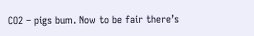CO2 – pigs bum. Now to be fair there’s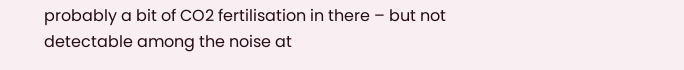probably a bit of CO2 fertilisation in there – but not detectable among the noise at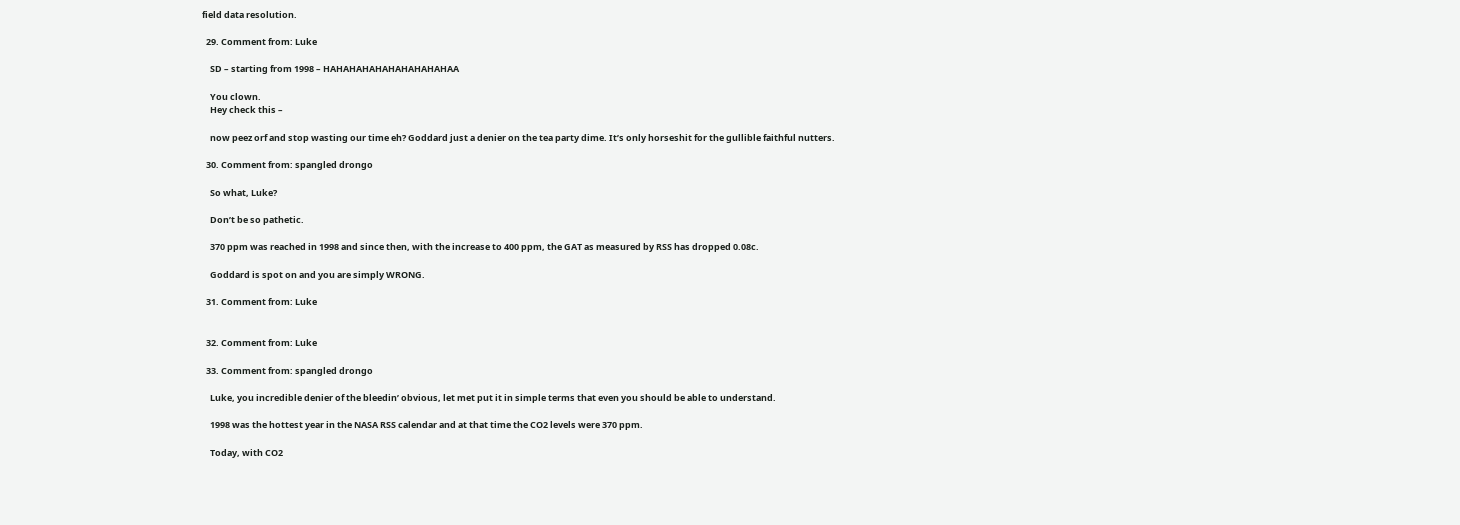field data resolution.

  29. Comment from: Luke

    SD – starting from 1998 – HAHAHAHAHAHAHAHAHAHAA

    You clown.
    Hey check this –

    now peez orf and stop wasting our time eh? Goddard just a denier on the tea party dime. It’s only horseshit for the gullible faithful nutters.

  30. Comment from: spangled drongo

    So what, Luke?

    Don’t be so pathetic.

    370 ppm was reached in 1998 and since then, with the increase to 400 ppm, the GAT as measured by RSS has dropped 0.08c.

    Goddard is spot on and you are simply WRONG.

  31. Comment from: Luke


  32. Comment from: Luke

  33. Comment from: spangled drongo

    Luke, you incredible denier of the bleedin’ obvious, let met put it in simple terms that even you should be able to understand.

    1998 was the hottest year in the NASA RSS calendar and at that time the CO2 levels were 370 ppm.

    Today, with CO2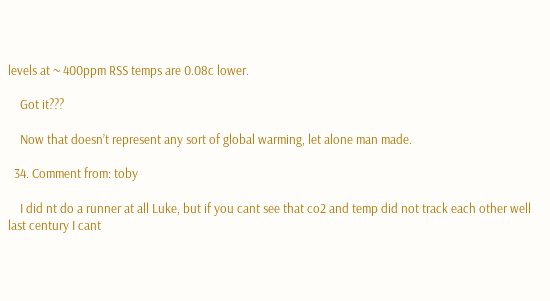levels at ~ 400ppm RSS temps are 0.08c lower.

    Got it???

    Now that doesn’t represent any sort of global warming, let alone man made.

  34. Comment from: toby

    I did nt do a runner at all Luke, but if you cant see that co2 and temp did not track each other well last century I cant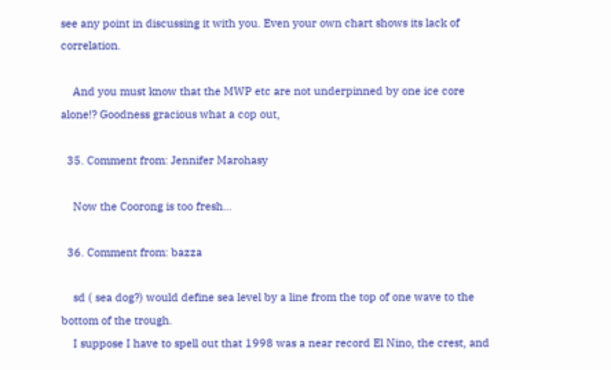see any point in discussing it with you. Even your own chart shows its lack of correlation.

    And you must know that the MWP etc are not underpinned by one ice core alone!? Goodness gracious what a cop out,

  35. Comment from: Jennifer Marohasy

    Now the Coorong is too fresh…

  36. Comment from: bazza

    sd ( sea dog?) would define sea level by a line from the top of one wave to the bottom of the trough.
    I suppose I have to spell out that 1998 was a near record El Nino, the crest, and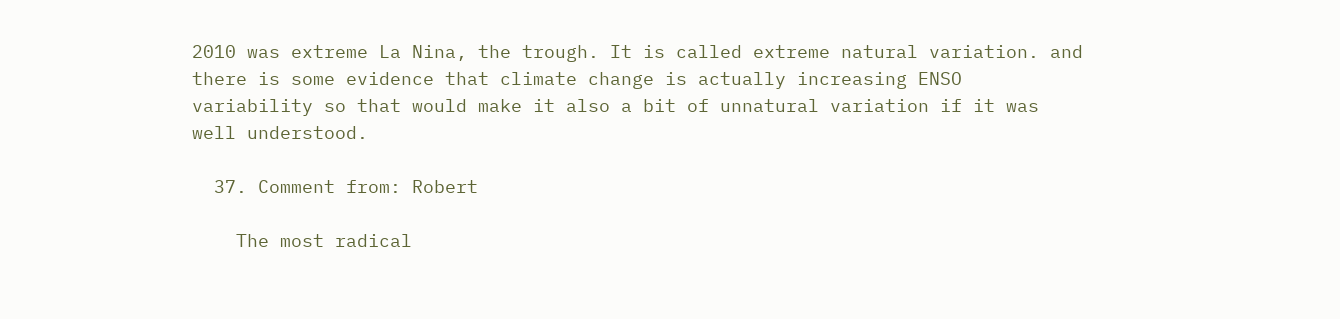2010 was extreme La Nina, the trough. It is called extreme natural variation. and there is some evidence that climate change is actually increasing ENSO variability so that would make it also a bit of unnatural variation if it was well understood.

  37. Comment from: Robert

    The most radical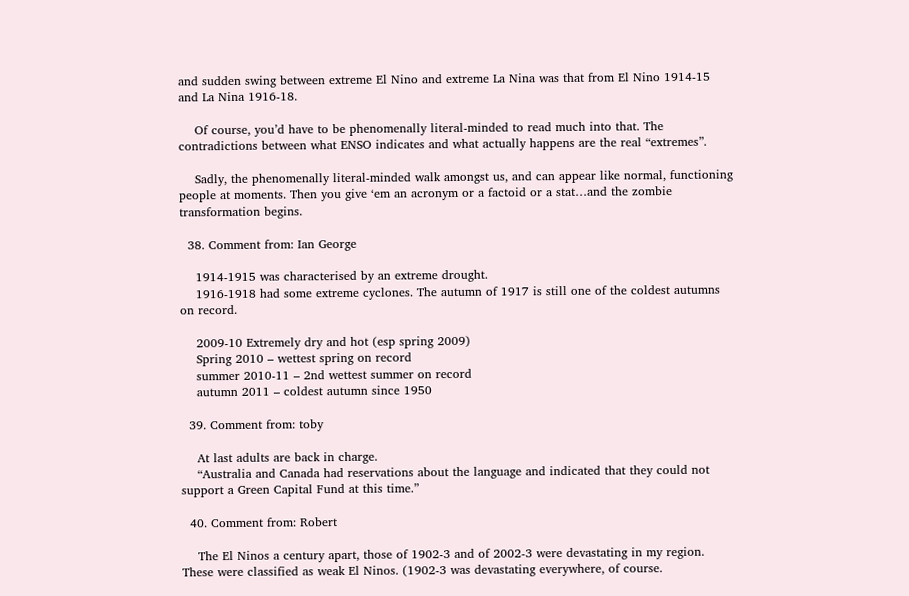and sudden swing between extreme El Nino and extreme La Nina was that from El Nino 1914-15 and La Nina 1916-18.

    Of course, you’d have to be phenomenally literal-minded to read much into that. The contradictions between what ENSO indicates and what actually happens are the real “extremes”.

    Sadly, the phenomenally literal-minded walk amongst us, and can appear like normal, functioning people at moments. Then you give ‘em an acronym or a factoid or a stat…and the zombie transformation begins.

  38. Comment from: Ian George

    1914-1915 was characterised by an extreme drought.
    1916-1918 had some extreme cyclones. The autumn of 1917 is still one of the coldest autumns on record.

    2009-10 Extremely dry and hot (esp spring 2009)
    Spring 2010 – wettest spring on record
    summer 2010-11 – 2nd wettest summer on record
    autumn 2011 – coldest autumn since 1950

  39. Comment from: toby

    At last adults are back in charge.
    “Australia and Canada had reservations about the language and indicated that they could not support a Green Capital Fund at this time.”

  40. Comment from: Robert

    The El Ninos a century apart, those of 1902-3 and of 2002-3 were devastating in my region. These were classified as weak El Ninos. (1902-3 was devastating everywhere, of course.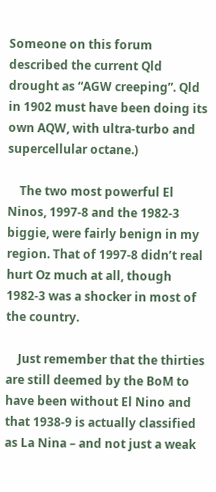Someone on this forum described the current Qld drought as “AGW creeping”. Qld in 1902 must have been doing its own AQW, with ultra-turbo and supercellular octane.)

    The two most powerful El Ninos, 1997-8 and the 1982-3 biggie, were fairly benign in my region. That of 1997-8 didn’t real hurt Oz much at all, though 1982-3 was a shocker in most of the country.

    Just remember that the thirties are still deemed by the BoM to have been without El Nino and that 1938-9 is actually classified as La Nina – and not just a weak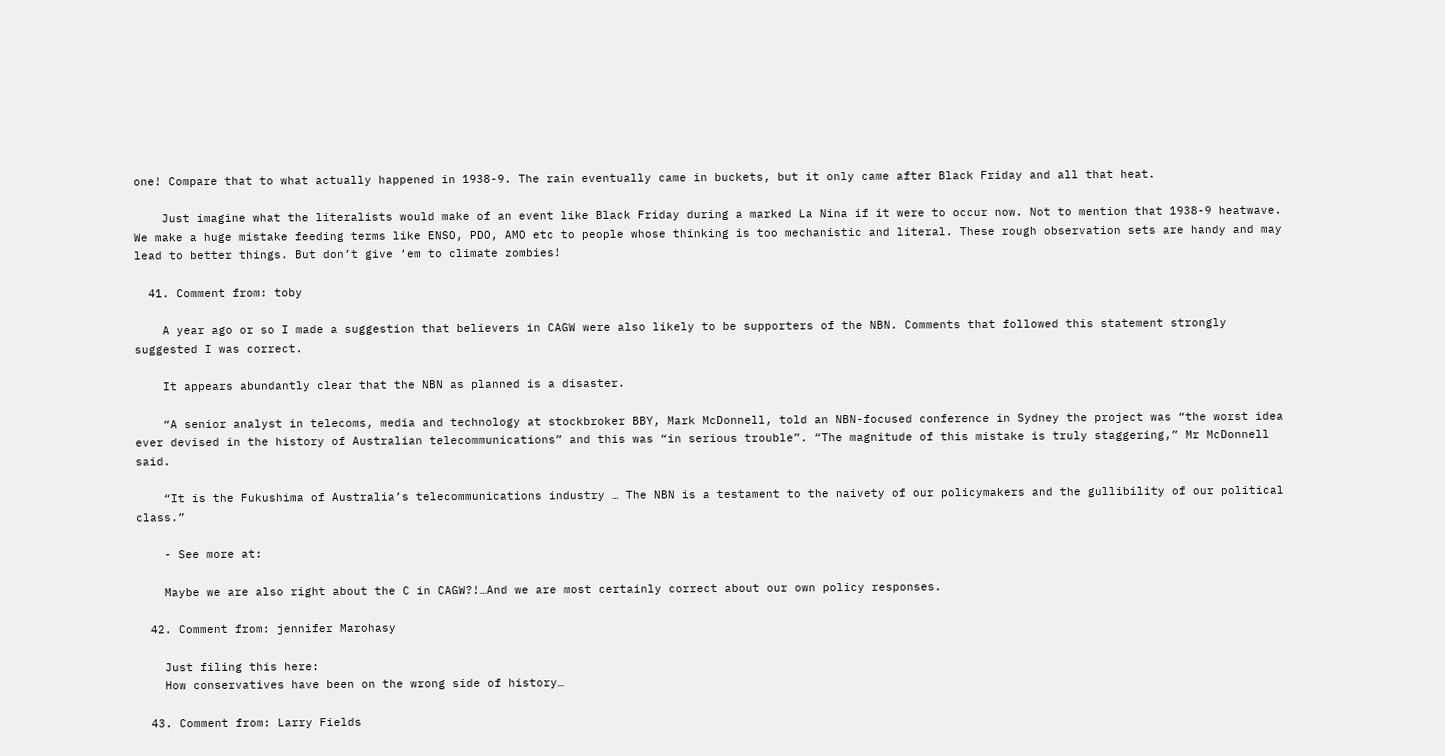one! Compare that to what actually happened in 1938-9. The rain eventually came in buckets, but it only came after Black Friday and all that heat.

    Just imagine what the literalists would make of an event like Black Friday during a marked La Nina if it were to occur now. Not to mention that 1938-9 heatwave. We make a huge mistake feeding terms like ENSO, PDO, AMO etc to people whose thinking is too mechanistic and literal. These rough observation sets are handy and may lead to better things. But don’t give ‘em to climate zombies!

  41. Comment from: toby

    A year ago or so I made a suggestion that believers in CAGW were also likely to be supporters of the NBN. Comments that followed this statement strongly suggested I was correct.

    It appears abundantly clear that the NBN as planned is a disaster.

    “A senior analyst in telecoms, media and technology at stockbroker BBY, Mark McDonnell, told an NBN-focused conference in Sydney the project was “the worst idea ever devised in the history of Australian telecommunications” and this was “in serious trouble”. “The magnitude of this mistake is truly staggering,” Mr McDonnell said.

    “It is the Fukushima of Australia’s telecommunications industry … The NBN is a testament to the naivety of our policymakers and the gullibility of our political class.”

    - See more at:

    Maybe we are also right about the C in CAGW?!…And we are most certainly correct about our own policy responses.

  42. Comment from: jennifer Marohasy

    Just filing this here:
    How conservatives have been on the wrong side of history…

  43. Comment from: Larry Fields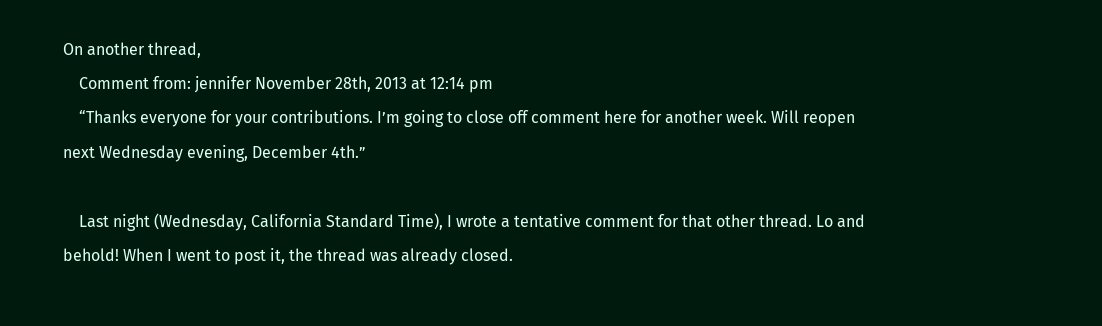On another thread,
    Comment from: jennifer November 28th, 2013 at 12:14 pm
    “Thanks everyone for your contributions. I’m going to close off comment here for another week. Will reopen next Wednesday evening, December 4th.”

    Last night (Wednesday, California Standard Time), I wrote a tentative comment for that other thread. Lo and behold! When I went to post it, the thread was already closed.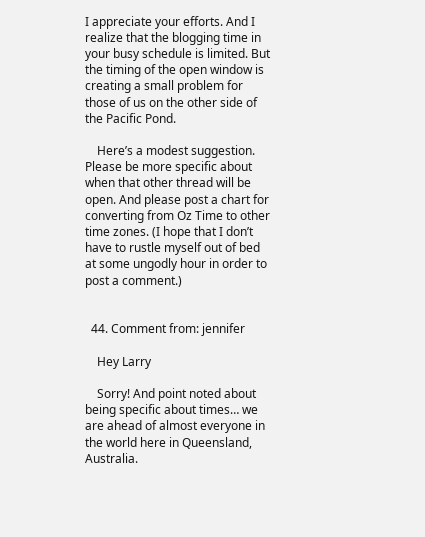I appreciate your efforts. And I realize that the blogging time in your busy schedule is limited. But the timing of the open window is creating a small problem for those of us on the other side of the Pacific Pond.

    Here’s a modest suggestion. Please be more specific about when that other thread will be open. And please post a chart for converting from Oz Time to other time zones. (I hope that I don’t have to rustle myself out of bed at some ungodly hour in order to post a comment.)


  44. Comment from: jennifer

    Hey Larry

    Sorry! And point noted about being specific about times… we are ahead of almost everyone in the world here in Queensland, Australia.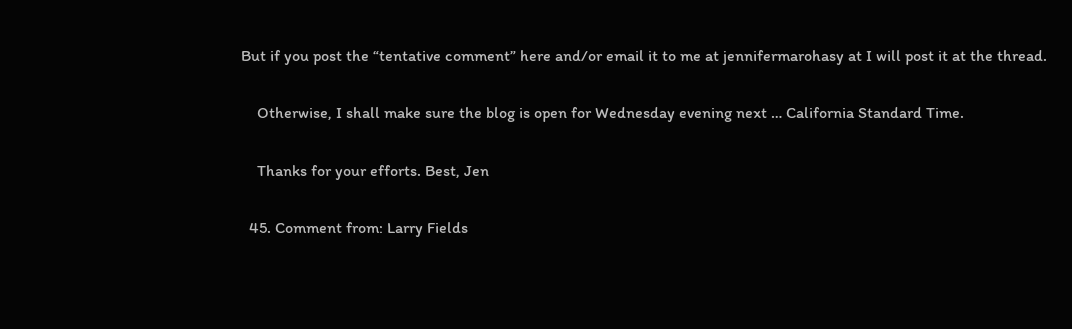But if you post the “tentative comment” here and/or email it to me at jennifermarohasy at I will post it at the thread.

    Otherwise, I shall make sure the blog is open for Wednesday evening next … California Standard Time.

    Thanks for your efforts. Best, Jen

  45. Comment from: Larry Fields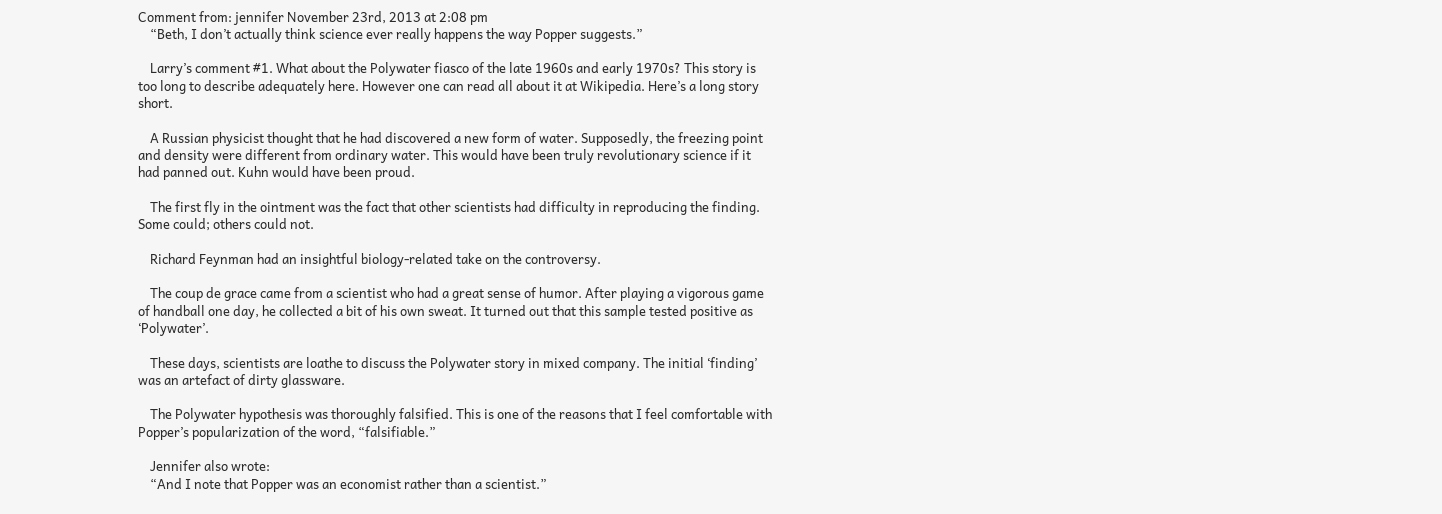Comment from: jennifer November 23rd, 2013 at 2:08 pm
    “Beth, I don’t actually think science ever really happens the way Popper suggests.”

    Larry’s comment #1. What about the Polywater fiasco of the late 1960s and early 1970s? This story is too long to describe adequately here. However one can read all about it at Wikipedia. Here’s a long story short.

    A Russian physicist thought that he had discovered a new form of water. Supposedly, the freezing point and density were different from ordinary water. This would have been truly revolutionary science if it had panned out. Kuhn would have been proud.

    The first fly in the ointment was the fact that other scientists had difficulty in reproducing the finding. Some could; others could not.

    Richard Feynman had an insightful biology-related take on the controversy.

    The coup de grace came from a scientist who had a great sense of humor. After playing a vigorous game of handball one day, he collected a bit of his own sweat. It turned out that this sample tested positive as ‘Polywater’.

    These days, scientists are loathe to discuss the Polywater story in mixed company. The initial ‘finding’ was an artefact of dirty glassware.

    The Polywater hypothesis was thoroughly falsified. This is one of the reasons that I feel comfortable with Popper’s popularization of the word, “falsifiable.”

    Jennifer also wrote:
    “And I note that Popper was an economist rather than a scientist.”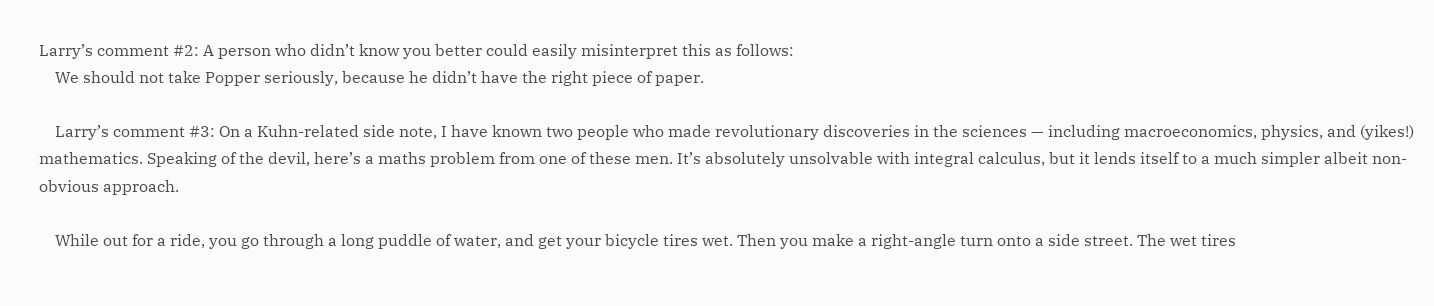Larry’s comment #2: A person who didn’t know you better could easily misinterpret this as follows:
    We should not take Popper seriously, because he didn’t have the right piece of paper.

    Larry’s comment #3: On a Kuhn-related side note, I have known two people who made revolutionary discoveries in the sciences — including macroeconomics, physics, and (yikes!) mathematics. Speaking of the devil, here’s a maths problem from one of these men. It’s absolutely unsolvable with integral calculus, but it lends itself to a much simpler albeit non-obvious approach.

    While out for a ride, you go through a long puddle of water, and get your bicycle tires wet. Then you make a right-angle turn onto a side street. The wet tires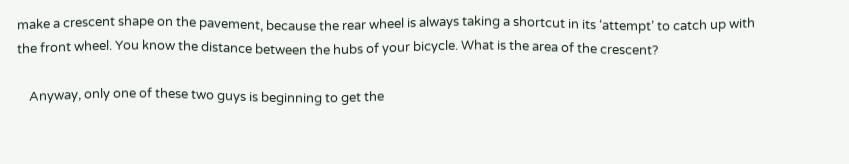make a crescent shape on the pavement, because the rear wheel is always taking a shortcut in its ‘attempt’ to catch up with the front wheel. You know the distance between the hubs of your bicycle. What is the area of the crescent?

    Anyway, only one of these two guys is beginning to get the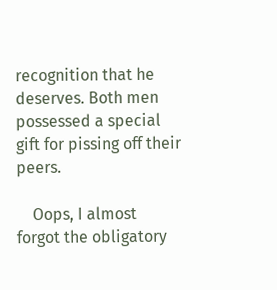recognition that he deserves. Both men possessed a special gift for pissing off their peers.

    Oops, I almost forgot the obligatory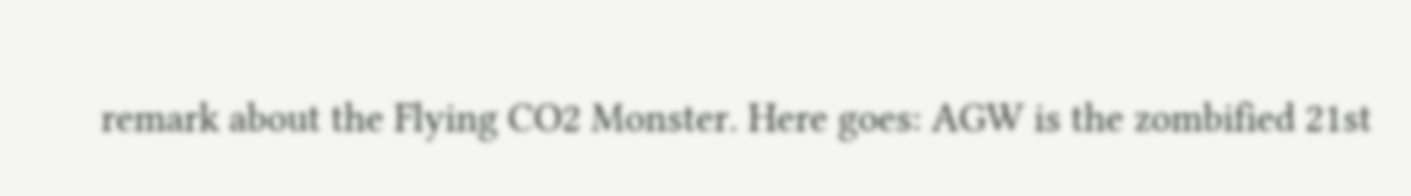remark about the Flying CO2 Monster. Here goes: AGW is the zombified 21st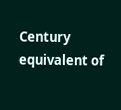Century equivalent of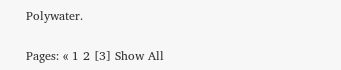Polywater.

Pages: « 1 2 [3] Show All